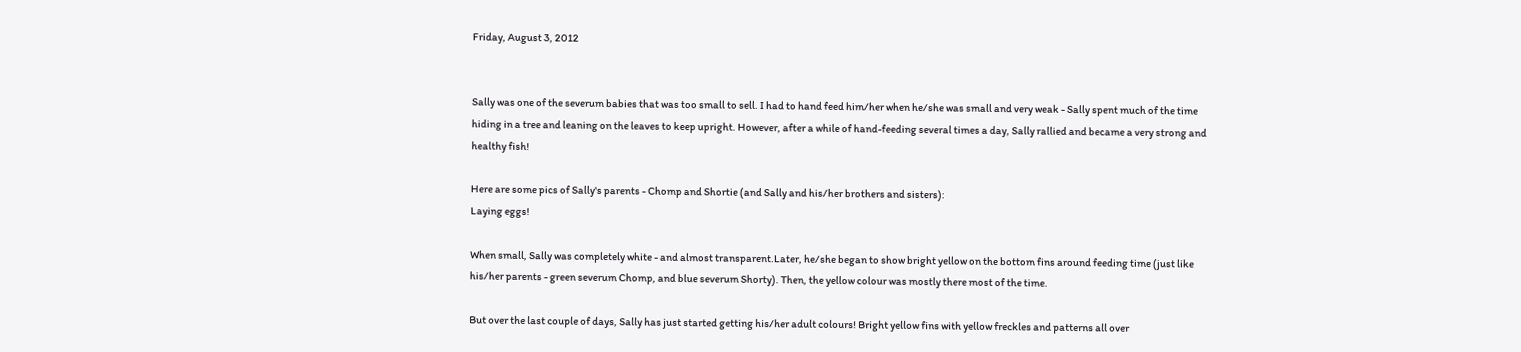Friday, August 3, 2012


Sally was one of the severum babies that was too small to sell. I had to hand feed him/her when he/she was small and very weak - Sally spent much of the time hiding in a tree and leaning on the leaves to keep upright. However, after a while of hand-feeding several times a day, Sally rallied and became a very strong and healthy fish!

Here are some pics of Sally's parents - Chomp and Shortie (and Sally and his/her brothers and sisters):
Laying eggs!

When small, Sally was completely white - and almost transparent.Later, he/she began to show bright yellow on the bottom fins around feeding time (just like his/her parents - green severum Chomp, and blue severum Shorty). Then, the yellow colour was mostly there most of the time.

But over the last couple of days, Sally has just started getting his/her adult colours! Bright yellow fins with yellow freckles and patterns all over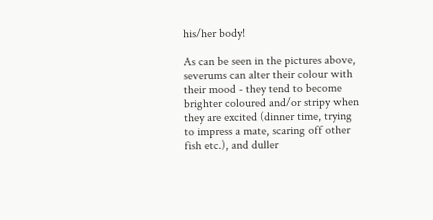his/her body!

As can be seen in the pictures above, severums can alter their colour with their mood - they tend to become brighter coloured and/or stripy when they are excited (dinner time, trying to impress a mate, scaring off other fish etc.), and duller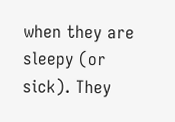when they are sleepy (or sick). They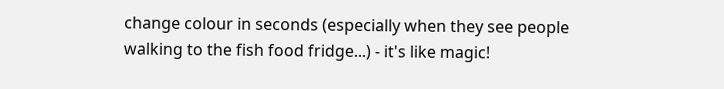change colour in seconds (especially when they see people walking to the fish food fridge...) - it's like magic!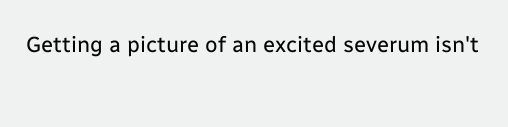Getting a picture of an excited severum isn't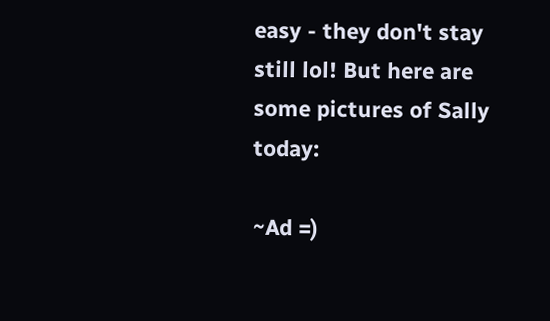easy - they don't stay still lol! But here are some pictures of Sally today:

~Ad =)